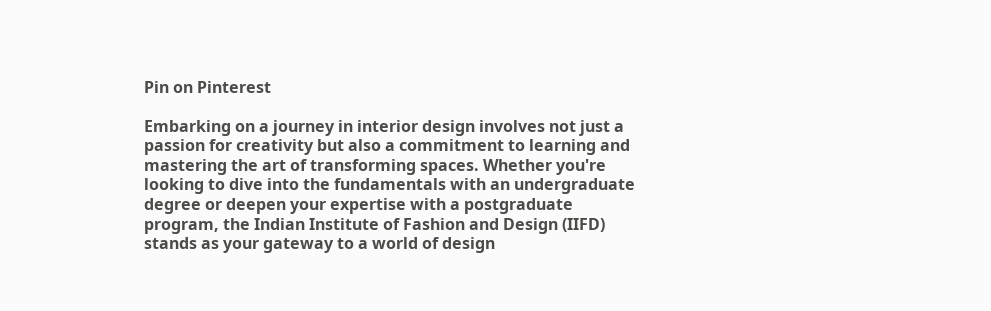Pin on Pinterest

Embarking on a journey in interior design involves not just a passion for creativity but also a commitment to learning and mastering the art of transforming spaces. Whether you're looking to dive into the fundamentals with an undergraduate degree or deepen your expertise with a postgraduate program, the Indian Institute of Fashion and Design (IIFD) stands as your gateway to a world of design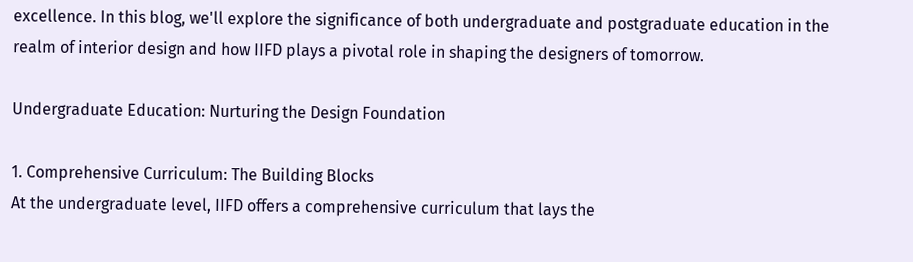excellence. In this blog, we'll explore the significance of both undergraduate and postgraduate education in the realm of interior design and how IIFD plays a pivotal role in shaping the designers of tomorrow.

Undergraduate Education: Nurturing the Design Foundation

1. Comprehensive Curriculum: The Building Blocks
At the undergraduate level, IIFD offers a comprehensive curriculum that lays the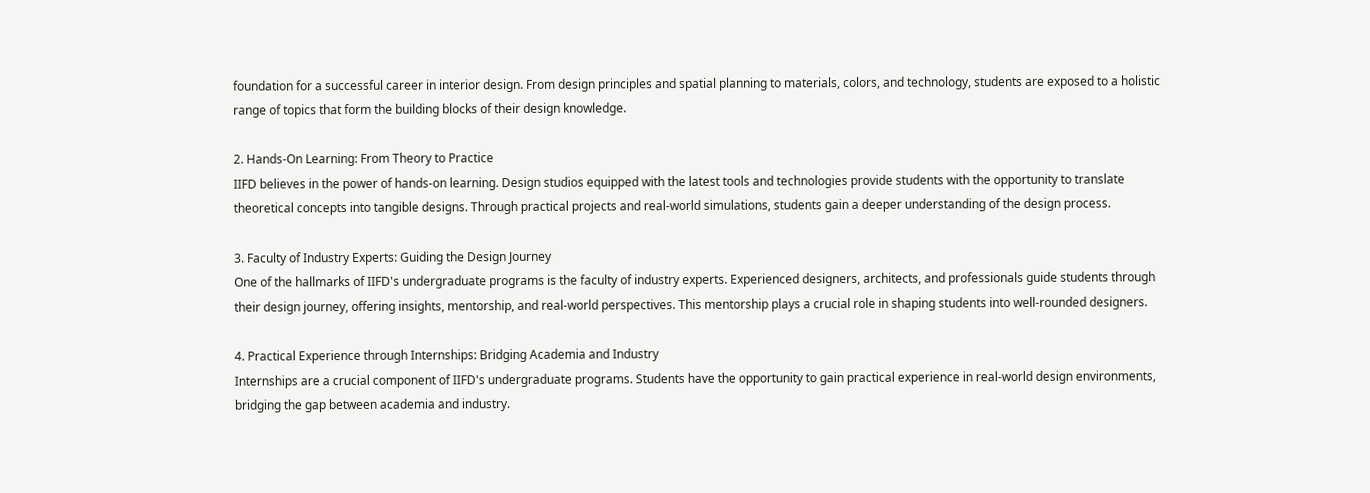foundation for a successful career in interior design. From design principles and spatial planning to materials, colors, and technology, students are exposed to a holistic range of topics that form the building blocks of their design knowledge.

2. Hands-On Learning: From Theory to Practice
IIFD believes in the power of hands-on learning. Design studios equipped with the latest tools and technologies provide students with the opportunity to translate theoretical concepts into tangible designs. Through practical projects and real-world simulations, students gain a deeper understanding of the design process.

3. Faculty of Industry Experts: Guiding the Design Journey
One of the hallmarks of IIFD's undergraduate programs is the faculty of industry experts. Experienced designers, architects, and professionals guide students through their design journey, offering insights, mentorship, and real-world perspectives. This mentorship plays a crucial role in shaping students into well-rounded designers.

4. Practical Experience through Internships: Bridging Academia and Industry
Internships are a crucial component of IIFD's undergraduate programs. Students have the opportunity to gain practical experience in real-world design environments, bridging the gap between academia and industry.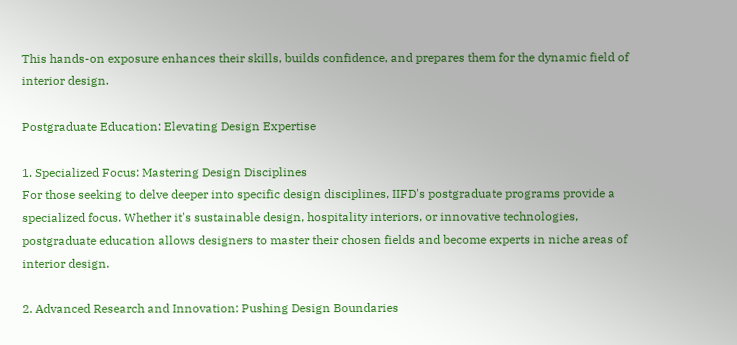This hands-on exposure enhances their skills, builds confidence, and prepares them for the dynamic field of interior design.

Postgraduate Education: Elevating Design Expertise

1. Specialized Focus: Mastering Design Disciplines
For those seeking to delve deeper into specific design disciplines, IIFD's postgraduate programs provide a specialized focus. Whether it's sustainable design, hospitality interiors, or innovative technologies, postgraduate education allows designers to master their chosen fields and become experts in niche areas of interior design.

2. Advanced Research and Innovation: Pushing Design Boundaries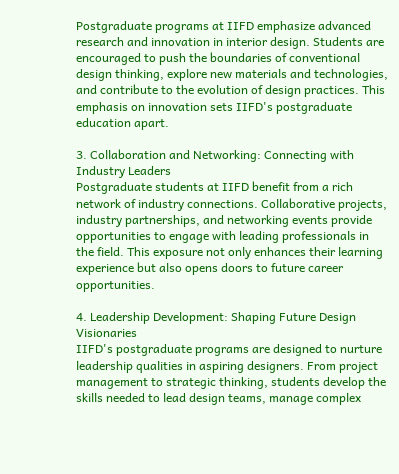Postgraduate programs at IIFD emphasize advanced research and innovation in interior design. Students are encouraged to push the boundaries of conventional design thinking, explore new materials and technologies, and contribute to the evolution of design practices. This emphasis on innovation sets IIFD's postgraduate education apart.

3. Collaboration and Networking: Connecting with Industry Leaders
Postgraduate students at IIFD benefit from a rich network of industry connections. Collaborative projects, industry partnerships, and networking events provide opportunities to engage with leading professionals in the field. This exposure not only enhances their learning experience but also opens doors to future career opportunities.

4. Leadership Development: Shaping Future Design Visionaries
IIFD's postgraduate programs are designed to nurture leadership qualities in aspiring designers. From project management to strategic thinking, students develop the skills needed to lead design teams, manage complex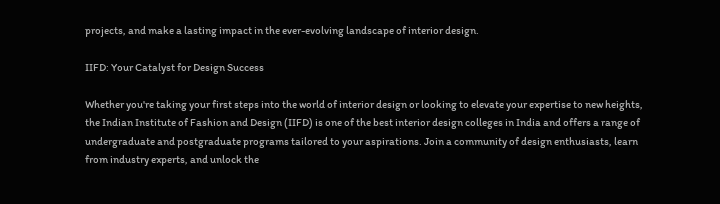projects, and make a lasting impact in the ever-evolving landscape of interior design.

IIFD: Your Catalyst for Design Success

Whether you're taking your first steps into the world of interior design or looking to elevate your expertise to new heights, the Indian Institute of Fashion and Design (IIFD) is one of the best interior design colleges in India and offers a range of undergraduate and postgraduate programs tailored to your aspirations. Join a community of design enthusiasts, learn from industry experts, and unlock the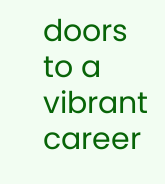doors to a vibrant career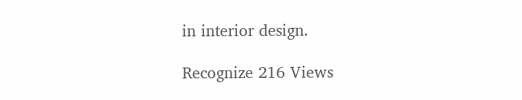in interior design.

Recognize 216 Views